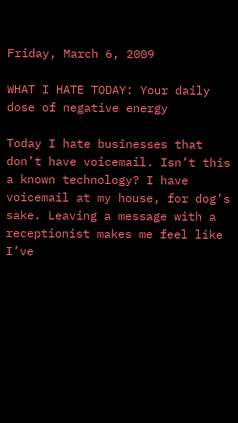Friday, March 6, 2009

WHAT I HATE TODAY: Your daily dose of negative energy

Today I hate businesses that don’t have voicemail. Isn’t this a known technology? I have voicemail at my house, for dog’s sake. Leaving a message with a receptionist makes me feel like I’ve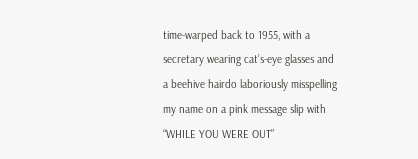time-warped back to 1955, with a secretary wearing cat’s-eye glasses and a beehive hairdo laboriously misspelling my name on a pink message slip with “WHILE YOU WERE OUT”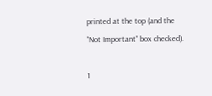printed at the top (and the “Not Important” box checked).

1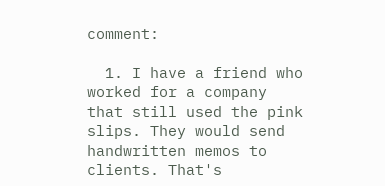comment:

  1. I have a friend who worked for a company that still used the pink slips. They would send handwritten memos to clients. That's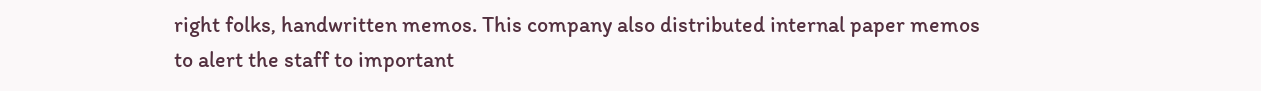right folks, handwritten memos. This company also distributed internal paper memos to alert the staff to important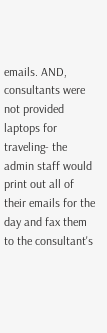emails. AND, consultants were not provided laptops for traveling- the admin staff would print out all of their emails for the day and fax them to the consultant's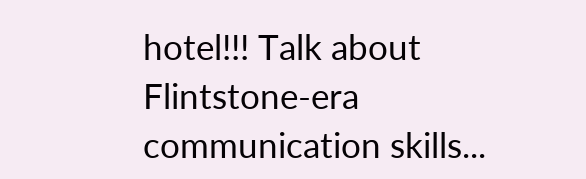hotel!!! Talk about Flintstone-era communication skills...